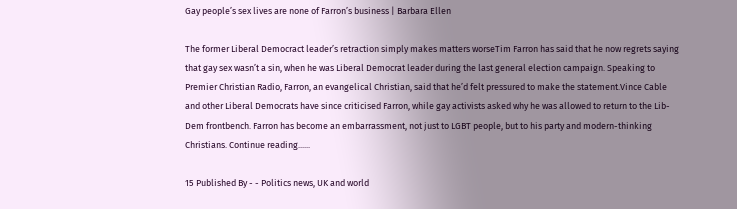Gay people’s sex lives are none of Farron’s business | Barbara Ellen

The former Liberal Democract leader’s retraction simply makes matters worseTim Farron has said that he now regrets saying that gay sex wasn’t a sin, when he was Liberal Democrat leader during the last general election campaign. Speaking to Premier Christian Radio, Farron, an evangelical Christian, said that he’d felt pressured to make the statement.Vince Cable and other Liberal Democrats have since criticised Farron, while gay activists asked why he was allowed to return to the Lib-Dem frontbench. Farron has become an embarrassment, not just to LGBT people, but to his party and modern-thinking Christians. Continue reading......

15 Published By - - Politics news, UK and world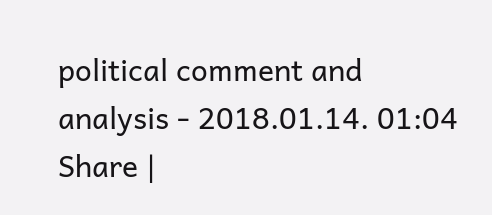political comment and analysis - 2018.01.14. 01:04
Share |